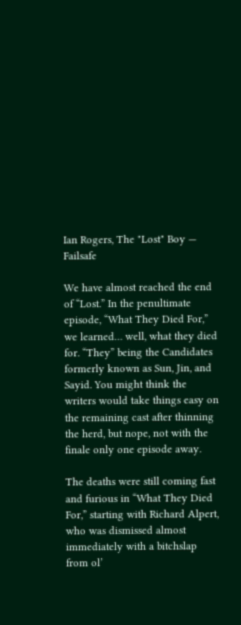Ian Rogers, The "Lost" Boy — Failsafe

We have almost reached the end of “Lost.” In the penultimate episode, “What They Died For,” we learned… well, what they died for. “They” being the Candidates formerly known as Sun, Jin, and Sayid. You might think the writers would take things easy on the remaining cast after thinning the herd, but nope, not with the finale only one episode away.

The deaths were still coming fast and furious in “What They Died For,” starting with Richard Alpert, who was dismissed almost immediately with a bitchslap from ol’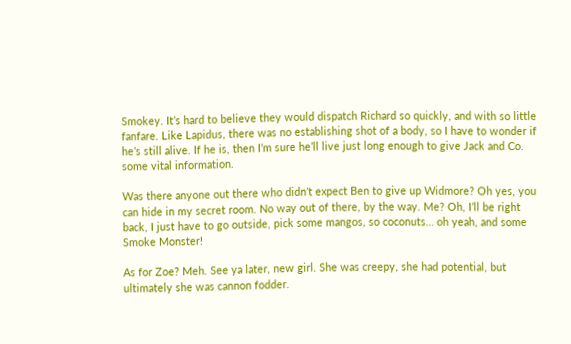Smokey. It’s hard to believe they would dispatch Richard so quickly, and with so little fanfare. Like Lapidus, there was no establishing shot of a body, so I have to wonder if he’s still alive. If he is, then I’m sure he’ll live just long enough to give Jack and Co. some vital information.

Was there anyone out there who didn’t expect Ben to give up Widmore? Oh yes, you can hide in my secret room. No way out of there, by the way. Me? Oh, I’ll be right back, I just have to go outside, pick some mangos, so coconuts… oh yeah, and some Smoke Monster!

As for Zoe? Meh. See ya later, new girl. She was creepy, she had potential, but ultimately she was cannon fodder.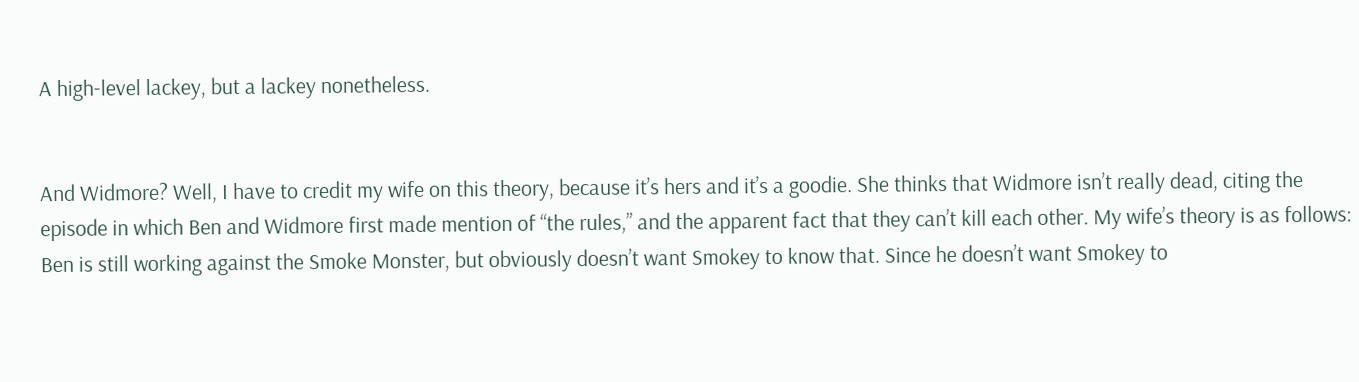A high-level lackey, but a lackey nonetheless.


And Widmore? Well, I have to credit my wife on this theory, because it’s hers and it’s a goodie. She thinks that Widmore isn’t really dead, citing the episode in which Ben and Widmore first made mention of “the rules,” and the apparent fact that they can’t kill each other. My wife’s theory is as follows: Ben is still working against the Smoke Monster, but obviously doesn’t want Smokey to know that. Since he doesn’t want Smokey to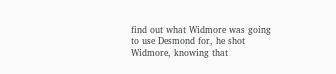find out what Widmore was going to use Desmond for, he shot Widmore, knowing that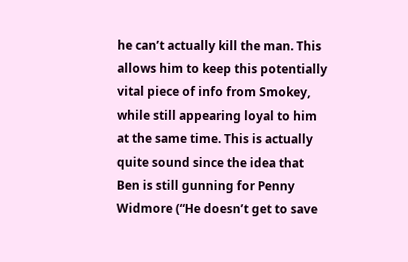he can’t actually kill the man. This allows him to keep this potentially vital piece of info from Smokey, while still appearing loyal to him at the same time. This is actually quite sound since the idea that Ben is still gunning for Penny Widmore (“He doesn’t get to save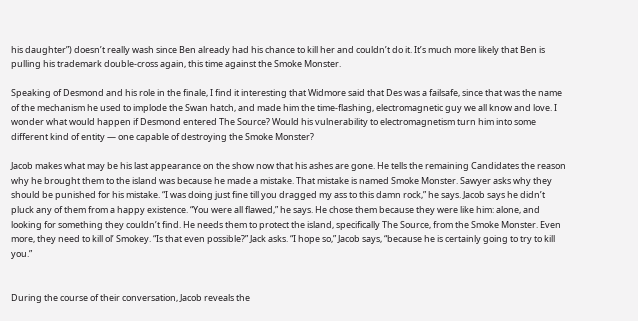his daughter”) doesn’t really wash since Ben already had his chance to kill her and couldn’t do it. It’s much more likely that Ben is pulling his trademark double-cross again, this time against the Smoke Monster.

Speaking of Desmond and his role in the finale, I find it interesting that Widmore said that Des was a failsafe, since that was the name of the mechanism he used to implode the Swan hatch, and made him the time-flashing, electromagnetic guy we all know and love. I wonder what would happen if Desmond entered The Source? Would his vulnerability to electromagnetism turn him into some different kind of entity — one capable of destroying the Smoke Monster?

Jacob makes what may be his last appearance on the show now that his ashes are gone. He tells the remaining Candidates the reason why he brought them to the island was because he made a mistake. That mistake is named Smoke Monster. Sawyer asks why they should be punished for his mistake. “I was doing just fine till you dragged my ass to this damn rock,” he says. Jacob says he didn’t pluck any of them from a happy existence. “You were all flawed,” he says. He chose them because they were like him: alone, and looking for something they couldn’t find. He needs them to protect the island, specifically The Source, from the Smoke Monster. Even more, they need to kill ol’ Smokey. “Is that even possible?” Jack asks. “I hope so,” Jacob says, “because he is certainly going to try to kill you.”


During the course of their conversation, Jacob reveals the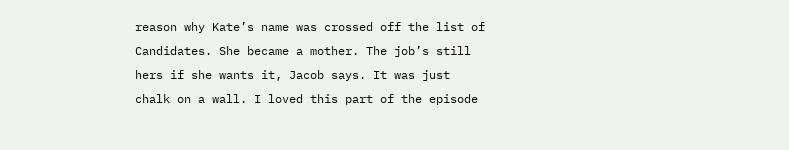reason why Kate’s name was crossed off the list of Candidates. She became a mother. The job’s still hers if she wants it, Jacob says. It was just chalk on a wall. I loved this part of the episode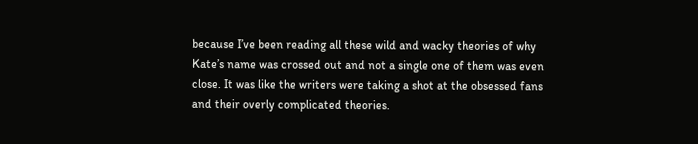because I’ve been reading all these wild and wacky theories of why Kate’s name was crossed out and not a single one of them was even close. It was like the writers were taking a shot at the obsessed fans and their overly complicated theories.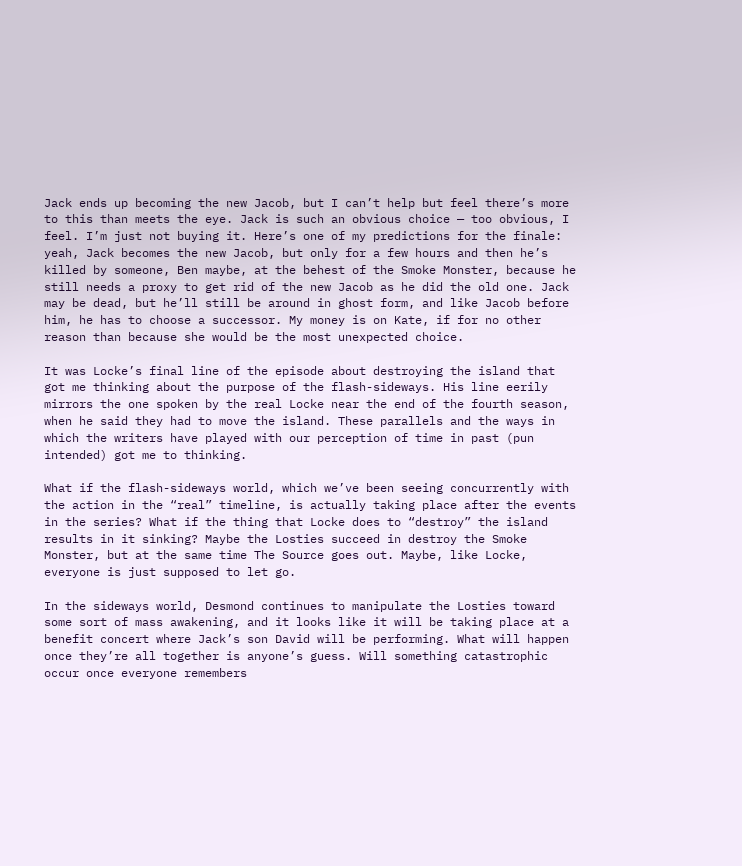Jack ends up becoming the new Jacob, but I can’t help but feel there’s more to this than meets the eye. Jack is such an obvious choice — too obvious, I feel. I’m just not buying it. Here’s one of my predictions for the finale: yeah, Jack becomes the new Jacob, but only for a few hours and then he’s killed by someone, Ben maybe, at the behest of the Smoke Monster, because he still needs a proxy to get rid of the new Jacob as he did the old one. Jack may be dead, but he’ll still be around in ghost form, and like Jacob before him, he has to choose a successor. My money is on Kate, if for no other reason than because she would be the most unexpected choice.

It was Locke’s final line of the episode about destroying the island that got me thinking about the purpose of the flash-sideways. His line eerily mirrors the one spoken by the real Locke near the end of the fourth season, when he said they had to move the island. These parallels and the ways in which the writers have played with our perception of time in past (pun intended) got me to thinking.

What if the flash-sideways world, which we’ve been seeing concurrently with the action in the “real” timeline, is actually taking place after the events in the series? What if the thing that Locke does to “destroy” the island results in it sinking? Maybe the Losties succeed in destroy the Smoke Monster, but at the same time The Source goes out. Maybe, like Locke, everyone is just supposed to let go.

In the sideways world, Desmond continues to manipulate the Losties toward some sort of mass awakening, and it looks like it will be taking place at a benefit concert where Jack’s son David will be performing. What will happen once they’re all together is anyone’s guess. Will something catastrophic occur once everyone remembers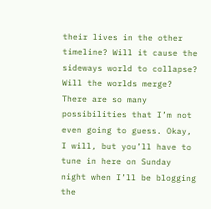their lives in the other timeline? Will it cause the sideways world to collapse? Will the worlds merge? There are so many possibilities that I’m not even going to guess. Okay, I will, but you’ll have to tune in here on Sunday night when I’ll be blogging the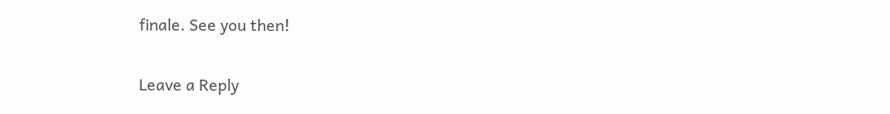finale. See you then!

Leave a Reply